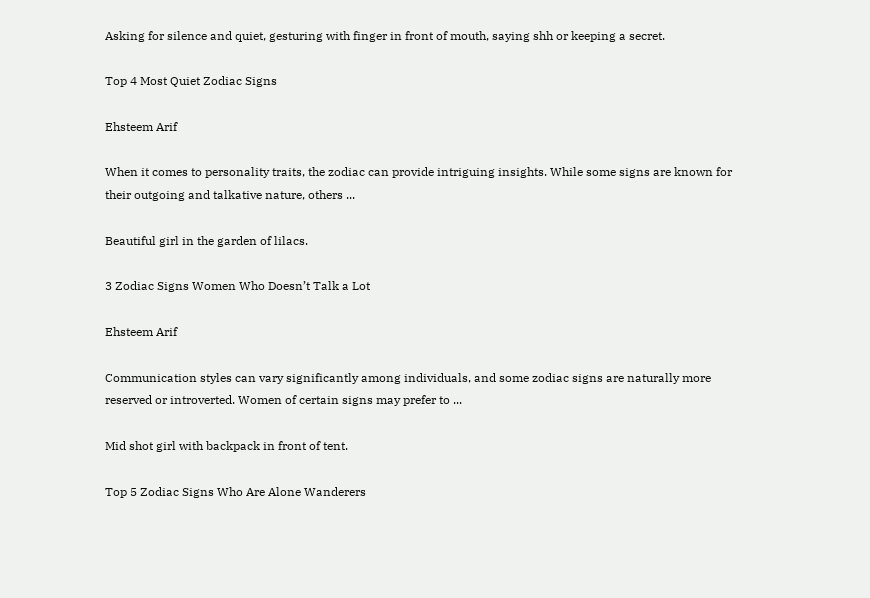Asking for silence and quiet, gesturing with finger in front of mouth, saying shh or keeping a secret.

Top 4 Most Quiet Zodiac Signs

Ehsteem Arif

When it comes to personality traits, the zodiac can provide intriguing insights. While some signs are known for their outgoing and talkative nature, others ...

Beautiful girl in the garden of lilacs.

3 Zodiac Signs Women Who Doesn’t Talk a Lot

Ehsteem Arif

Communication styles can vary significantly among individuals, and some zodiac signs are naturally more reserved or introverted. Women of certain signs may prefer to ...

Mid shot girl with backpack in front of tent.

Top 5 Zodiac Signs Who Are Alone Wanderers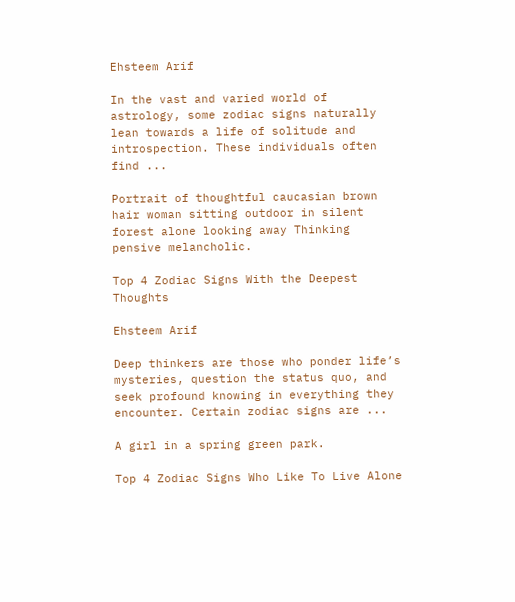Ehsteem Arif

In the vast and varied world of astrology, some zodiac signs naturally lean towards a life of solitude and introspection. These individuals often find ...

Portrait of thoughtful caucasian brown hair woman sitting outdoor in silent forest alone looking away Thinking pensive melancholic.

Top 4 Zodiac Signs With the Deepest Thoughts

Ehsteem Arif

Deep thinkers are those who ponder life’s mysteries, question the status quo, and seek profound knowing in everything they encounter. Certain zodiac signs are ...

A girl in a spring green park.

Top 4 Zodiac Signs Who Like To Live Alone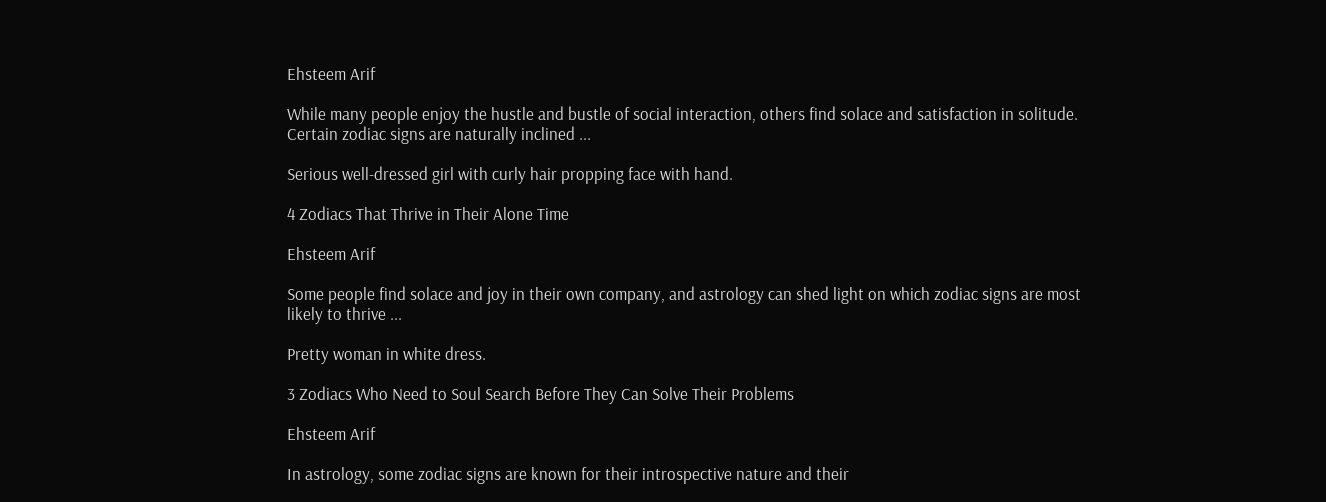Ehsteem Arif

While many people enjoy the hustle and bustle of social interaction, others find solace and satisfaction in solitude. Certain zodiac signs are naturally inclined ...

Serious well-dressed girl with curly hair propping face with hand.

4 Zodiacs That Thrive in Their Alone Time

Ehsteem Arif

Some people find solace and joy in their own company, and astrology can shed light on which zodiac signs are most likely to thrive ...

Pretty woman in white dress.

3 Zodiacs Who Need to Soul Search Before They Can Solve Their Problems

Ehsteem Arif

In astrology, some zodiac signs are known for their introspective nature and their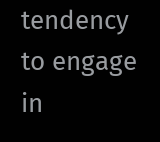tendency to engage in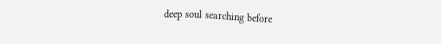deep soul searching before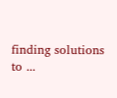finding solutions to ...